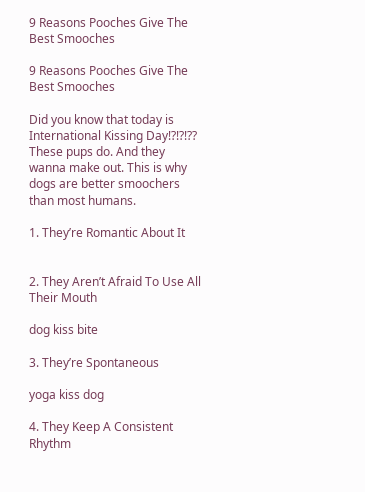9 Reasons Pooches Give The Best Smooches

9 Reasons Pooches Give The Best Smooches

Did you know that today is International Kissing Day!?!?!?? These pups do. And they wanna make out. This is why dogs are better smoochers than most humans.

1. They’re Romantic About It


2. They Aren’t Afraid To Use All Their Mouth

dog kiss bite

3. They’re Spontaneous

yoga kiss dog

4. They Keep A Consistent Rhythm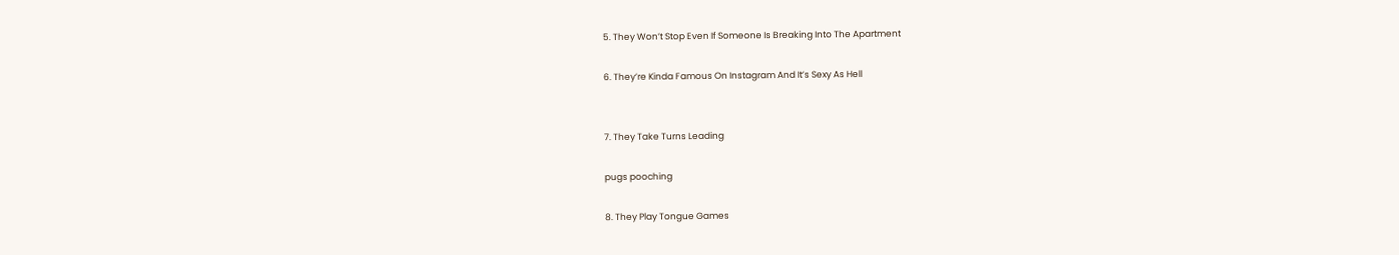5. They Won’t Stop Even If Someone Is Breaking Into The Apartment

6. They’re Kinda Famous On Instagram And It’s Sexy As Hell


7. They Take Turns Leading

pugs pooching

8. They Play Tongue Games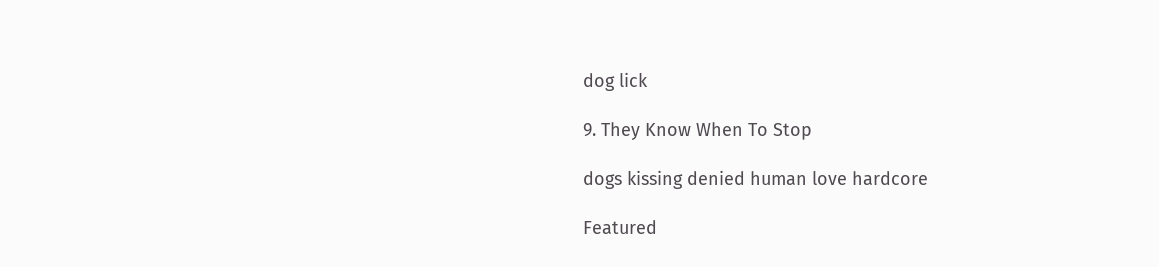dog lick

9. They Know When To Stop

dogs kissing denied human love hardcore

Featured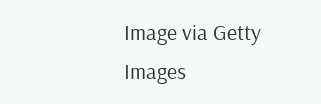Image via Getty Images